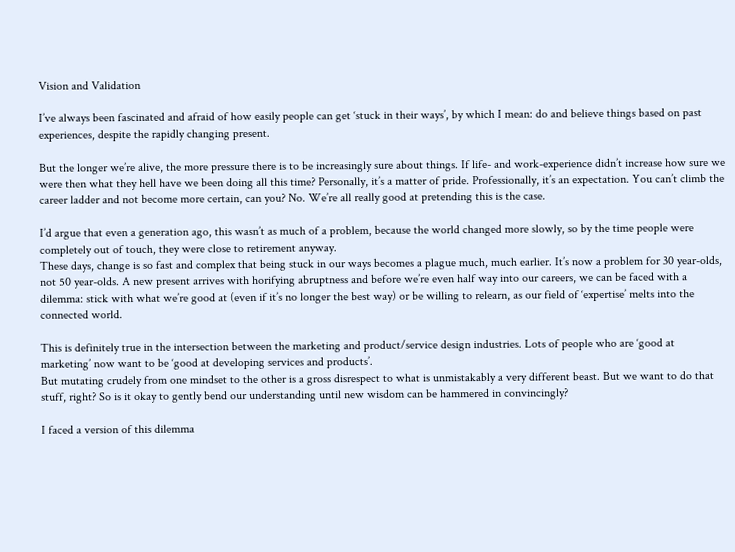Vision and Validation

I’ve always been fascinated and afraid of how easily people can get ‘stuck in their ways’, by which I mean: do and believe things based on past experiences, despite the rapidly changing present.

But the longer we’re alive, the more pressure there is to be increasingly sure about things. If life- and work-experience didn’t increase how sure we were then what they hell have we been doing all this time? Personally, it’s a matter of pride. Professionally, it’s an expectation. You can’t climb the career ladder and not become more certain, can you? No. We’re all really good at pretending this is the case.

I’d argue that even a generation ago, this wasn’t as much of a problem, because the world changed more slowly, so by the time people were completely out of touch, they were close to retirement anyway.
These days, change is so fast and complex that being stuck in our ways becomes a plague much, much earlier. It’s now a problem for 30 year-olds, not 50 year-olds. A new present arrives with horifying abruptness and before we’re even half way into our careers, we can be faced with a dilemma: stick with what we’re good at (even if it’s no longer the best way) or be willing to relearn, as our field of ‘expertise’ melts into the connected world.

This is definitely true in the intersection between the marketing and product/service design industries. Lots of people who are ‘good at marketing’ now want to be ‘good at developing services and products’.
But mutating crudely from one mindset to the other is a gross disrespect to what is unmistakably a very different beast. But we want to do that stuff, right? So is it okay to gently bend our understanding until new wisdom can be hammered in convincingly?

I faced a version of this dilemma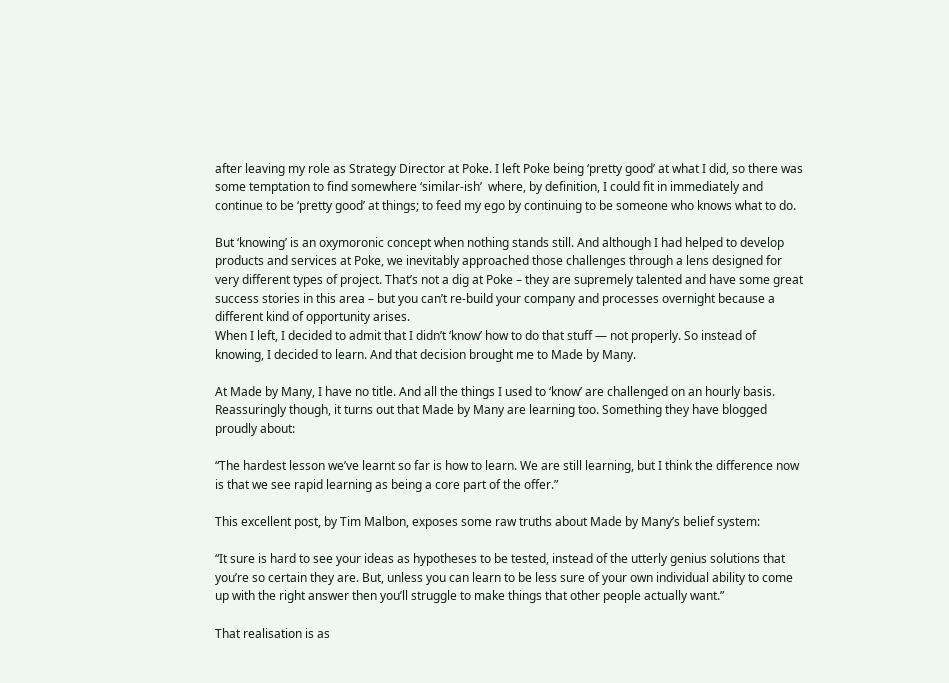after leaving my role as Strategy Director at Poke. I left Poke being ‘pretty good’ at what I did, so there was some temptation to find somewhere ‘similar-ish’  where, by definition, I could fit in immediately and continue to be ‘pretty good’ at things; to feed my ego by continuing to be someone who knows what to do.

But ‘knowing’ is an oxymoronic concept when nothing stands still. And although I had helped to develop products and services at Poke, we inevitably approached those challenges through a lens designed for very different types of project. That’s not a dig at Poke – they are supremely talented and have some great success stories in this area – but you can’t re-build your company and processes overnight because a different kind of opportunity arises.
When I left, I decided to admit that I didn’t ‘know’ how to do that stuff — not properly. So instead of knowing, I decided to learn. And that decision brought me to Made by Many.

At Made by Many, I have no title. And all the things I used to ‘know’ are challenged on an hourly basis. Reassuringly though, it turns out that Made by Many are learning too. Something they have blogged proudly about:

“The hardest lesson we’ve learnt so far is how to learn. We are still learning, but I think the difference now is that we see rapid learning as being a core part of the offer.”

This excellent post, by Tim Malbon, exposes some raw truths about Made by Many’s belief system:

“It sure is hard to see your ideas as hypotheses to be tested, instead of the utterly genius solutions that you’re so certain they are. But, unless you can learn to be less sure of your own individual ability to come up with the right answer then you’ll struggle to make things that other people actually want.”

That realisation is as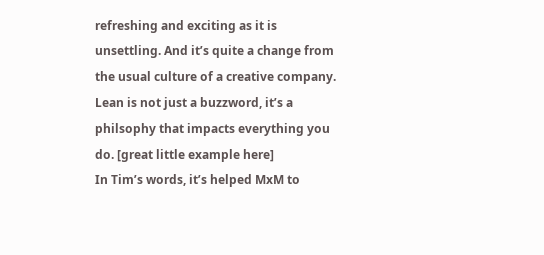refreshing and exciting as it is unsettling. And it’s quite a change from the usual culture of a creative company. Lean is not just a buzzword, it’s a philsophy that impacts everything you do. [great little example here]
In Tim’s words, it’s helped MxM to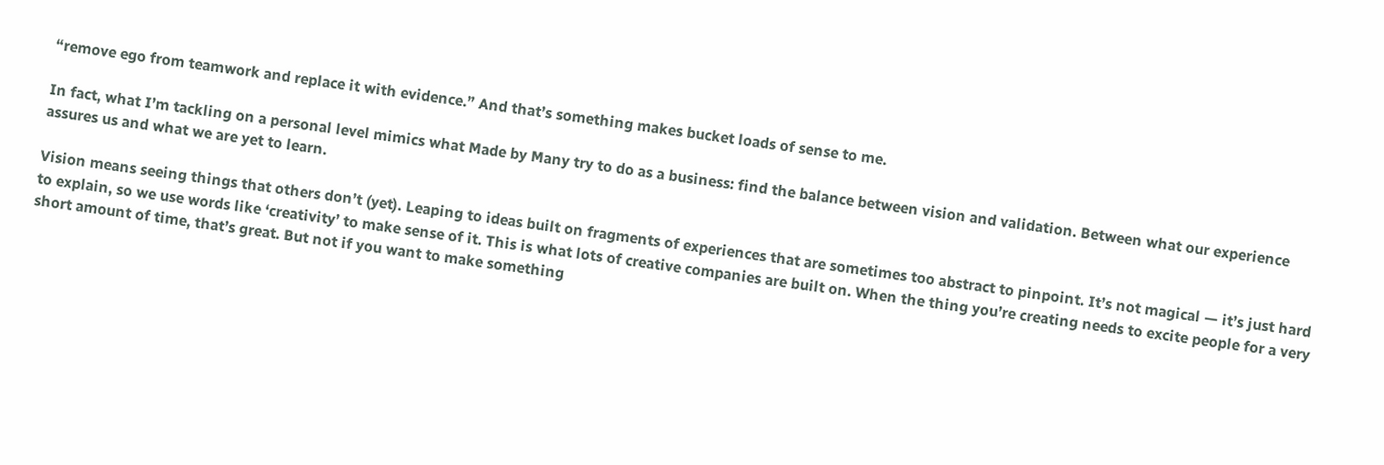“remove ego from teamwork and replace it with evidence.” And that’s something makes bucket loads of sense to me.

In fact, what I’m tackling on a personal level mimics what Made by Many try to do as a business: find the balance between vision and validation. Between what our experience assures us and what we are yet to learn.

Vision means seeing things that others don’t (yet). Leaping to ideas built on fragments of experiences that are sometimes too abstract to pinpoint. It’s not magical — it’s just hard to explain, so we use words like ‘creativity’ to make sense of it. This is what lots of creative companies are built on. When the thing you’re creating needs to excite people for a very short amount of time, that’s great. But not if you want to make something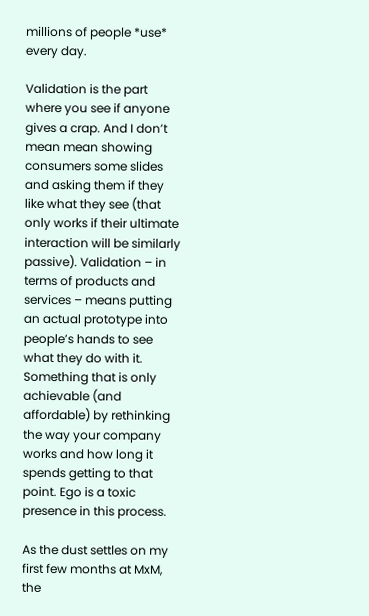millions of people *use* every day.

Validation is the part where you see if anyone gives a crap. And I don’t mean mean showing consumers some slides and asking them if they like what they see (that only works if their ultimate interaction will be similarly passive). Validation – in terms of products and services – means putting an actual prototype into people’s hands to see what they do with it. Something that is only achievable (and affordable) by rethinking the way your company works and how long it spends getting to that point. Ego is a toxic presence in this process.

As the dust settles on my first few months at MxM, the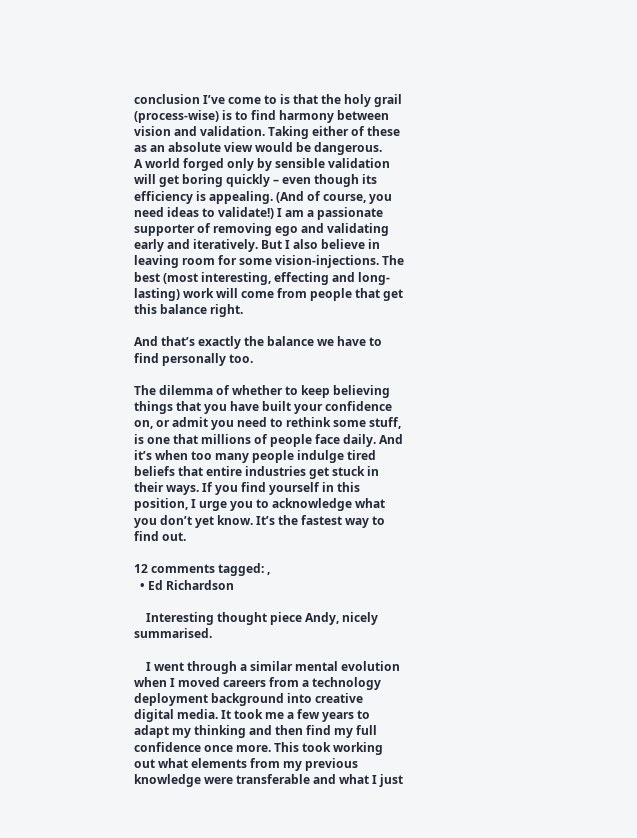conclusion I’ve come to is that the holy grail (process-wise) is to find harmony between vision and validation. Taking either of these as an absolute view would be dangerous.
A world forged only by sensible validation will get boring quickly – even though its efficiency is appealing. (And of course, you need ideas to validate!) I am a passionate supporter of removing ego and validating early and iteratively. But I also believe in leaving room for some vision-injections. The best (most interesting, effecting and long-lasting) work will come from people that get this balance right.

And that’s exactly the balance we have to find personally too.

The dilemma of whether to keep believing things that you have built your confidence on, or admit you need to rethink some stuff, is one that millions of people face daily. And it’s when too many people indulge tired beliefs that entire industries get stuck in their ways. If you find yourself in this position, I urge you to acknowledge what you don’t yet know. It’s the fastest way to find out.

12 comments tagged: ,
  • Ed Richardson

    Interesting thought piece Andy, nicely summarised.

    I went through a similar mental evolution when I moved careers from a technology deployment background into creative digital media. It took me a few years to adapt my thinking and then find my full confidence once more. This took working out what elements from my previous knowledge were transferable and what I just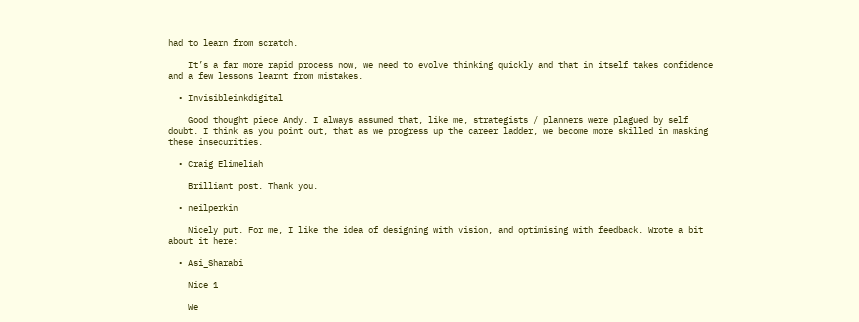had to learn from scratch.

    It’s a far more rapid process now, we need to evolve thinking quickly and that in itself takes confidence and a few lessons learnt from mistakes.

  • Invisibleinkdigital

    Good thought piece Andy. I always assumed that, like me, strategists / planners were plagued by self doubt. I think as you point out, that as we progress up the career ladder, we become more skilled in masking these insecurities.

  • Craig Elimeliah

    Brilliant post. Thank you.

  • neilperkin

    Nicely put. For me, I like the idea of designing with vision, and optimising with feedback. Wrote a bit about it here:

  • Asi_Sharabi

    Nice 1

    We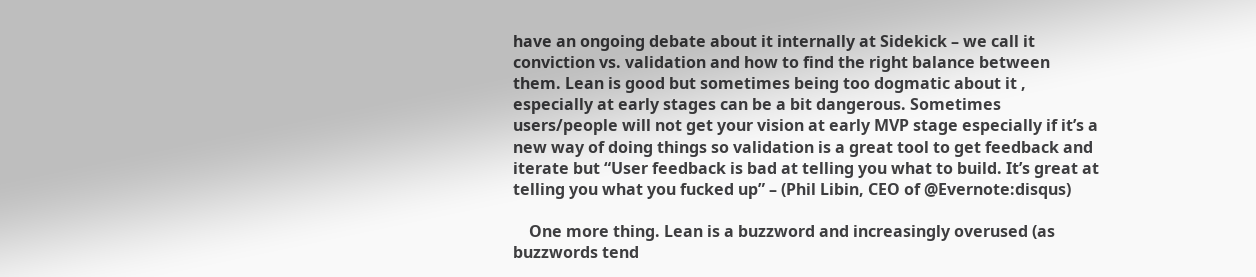have an ongoing debate about it internally at Sidekick – we call it conviction vs. validation and how to find the right balance between them. Lean is good but sometimes being too dogmatic about it , especially at early stages can be a bit dangerous. Sometimes users/people will not get your vision at early MVP stage especially if it’s a new way of doing things so validation is a great tool to get feedback and iterate but “User feedback is bad at telling you what to build. It’s great at telling you what you fucked up” – (Phil Libin, CEO of @Evernote:disqus)

    One more thing. Lean is a buzzword and increasingly overused (as buzzwords tend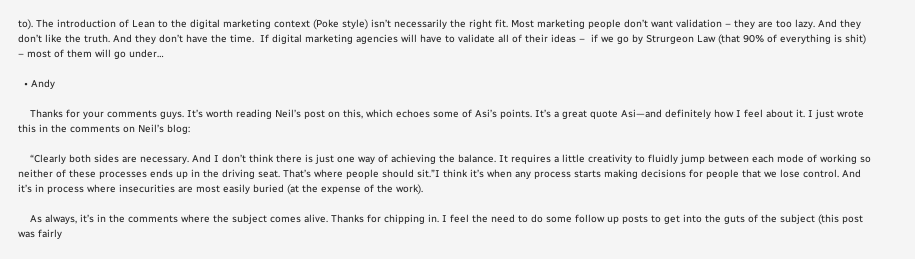to). The introduction of Lean to the digital marketing context (Poke style) isn’t necessarily the right fit. Most marketing people don’t want validation – they are too lazy. And they don’t like the truth. And they don’t have the time.  If digital marketing agencies will have to validate all of their ideas –  if we go by Strurgeon Law (that 90% of everything is shit)  – most of them will go under…

  • Andy

    Thanks for your comments guys. It’s worth reading Neil’s post on this, which echoes some of Asi’s points. It’s a great quote Asi—and definitely how I feel about it. I just wrote this in the comments on Neil’s blog:

    “Clearly both sides are necessary. And I don’t think there is just one way of achieving the balance. It requires a little creativity to fluidly jump between each mode of working so neither of these processes ends up in the driving seat. That’s where people should sit.”I think it’s when any process starts making decisions for people that we lose control. And it’s in process where insecurities are most easily buried (at the expense of the work).

    As always, it’s in the comments where the subject comes alive. Thanks for chipping in. I feel the need to do some follow up posts to get into the guts of the subject (this post was fairly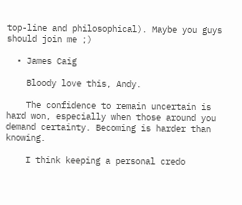top-line and philosophical). Maybe you guys should join me ;)

  • James Caig

    Bloody love this, Andy.

    The confidence to remain uncertain is hard won, especially when those around you demand certainty. Becoming is harder than knowing.

    I think keeping a personal credo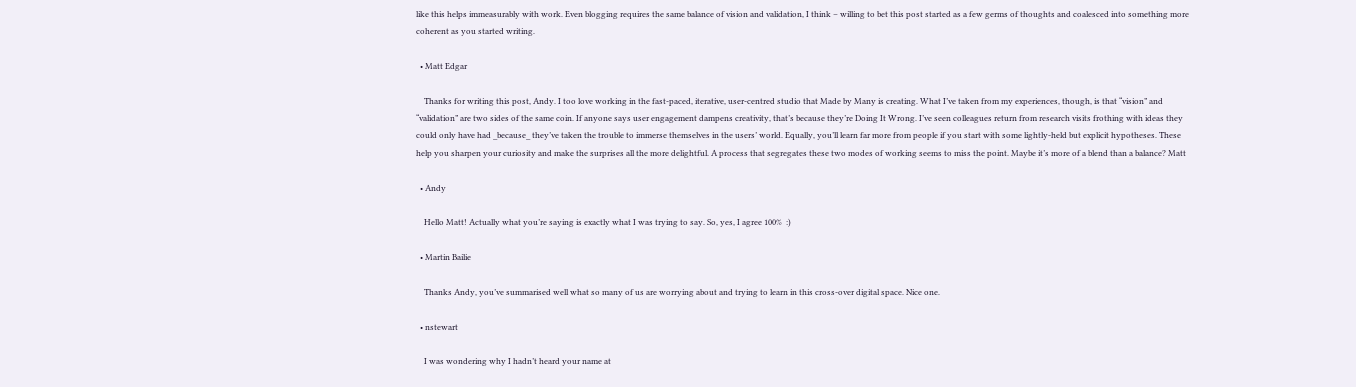like this helps immeasurably with work. Even blogging requires the same balance of vision and validation, I think – willing to bet this post started as a few germs of thoughts and coalesced into something more coherent as you started writing.

  • Matt Edgar

    Thanks for writing this post, Andy. I too love working in the fast-paced, iterative, user-centred studio that Made by Many is creating. What I’ve taken from my experiences, though, is that “vision” and “validation” are two sides of the same coin. If anyone says user engagement dampens creativity, that’s because they’re Doing It Wrong. I’ve seen colleagues return from research visits frothing with ideas they could only have had _because_ they’ve taken the trouble to immerse themselves in the users’ world. Equally, you’ll learn far more from people if you start with some lightly-held but explicit hypotheses. These help you sharpen your curiosity and make the surprises all the more delightful. A process that segregates these two modes of working seems to miss the point. Maybe it’s more of a blend than a balance? Matt

  • Andy

    Hello Matt! Actually what you’re saying is exactly what I was trying to say. So, yes, I agree 100%  :)

  • Martin Bailie

    Thanks Andy, you’ve summarised well what so many of us are worrying about and trying to learn in this cross-over digital space. Nice one.

  • nstewart

    I was wondering why I hadn’t heard your name at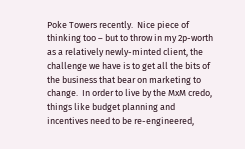Poke Towers recently.  Nice piece of thinking too – but to throw in my 2p-worth as a relatively newly-minted client, the challenge we have is to get all the bits of the business that bear on marketing to change.  In order to live by the MxM credo, things like budget planning and incentives need to be re-engineered,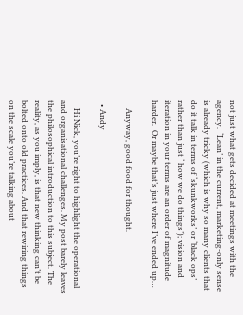not just what gets decided at meetings with the agency.  ‘Lean’ in the current, marketing-only sense is already tricky (which is why so many clients that do it talk in terms of ‘skunkworks’ or ‘black ops’ rather than just ‘ how we do things’); vision and iteration in your terms are an order of magnitude harder.  Or maybe that’s just where I’ve ended up…

    Anyway, good food for thought.

  • Andy

    Hi Nick, you’re right to highlight the operational and organisational challenges. My post barely leaves the philosophical introduction to this subject. The reality, as you imply, is that new thinking can’t be bolted onto old practices. And that rewiring things on the scale you’re talking about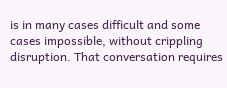is in many cases difficult and some cases impossible, without crippling disruption. That conversation requires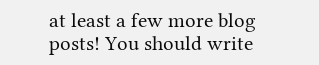at least a few more blog posts! You should write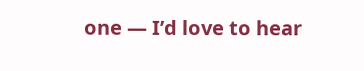one — I’d love to hear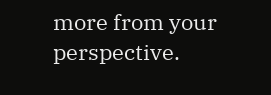more from your perspective.